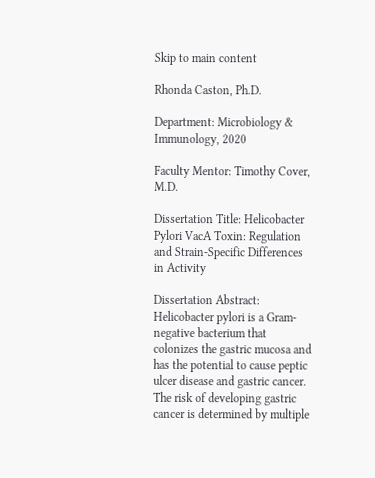Skip to main content

Rhonda Caston, Ph.D.

Department: Microbiology & Immunology, 2020

Faculty Mentor: Timothy Cover, M.D.

Dissertation Title: Helicobacter Pylori VacA Toxin: Regulation and Strain-Specific Differences in Activity

Dissertation Abstract: Helicobacter pylori is a Gram-negative bacterium that colonizes the gastric mucosa and has the potential to cause peptic ulcer disease and gastric cancer. The risk of developing gastric cancer is determined by multiple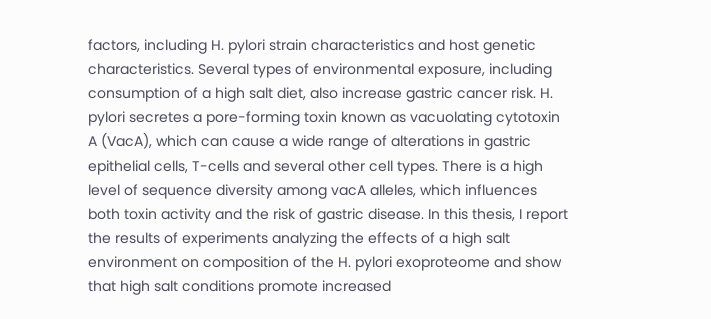factors, including H. pylori strain characteristics and host genetic characteristics. Several types of environmental exposure, including consumption of a high salt diet, also increase gastric cancer risk. H. pylori secretes a pore-forming toxin known as vacuolating cytotoxin A (VacA), which can cause a wide range of alterations in gastric epithelial cells, T-cells and several other cell types. There is a high level of sequence diversity among vacA alleles, which influences both toxin activity and the risk of gastric disease. In this thesis, I report the results of experiments analyzing the effects of a high salt environment on composition of the H. pylori exoproteome and show that high salt conditions promote increased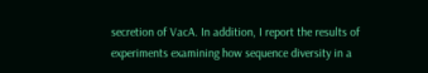secretion of VacA. In addition, I report the results of experiments examining how sequence diversity in a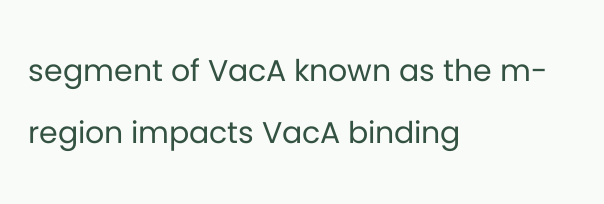segment of VacA known as the m-region impacts VacA binding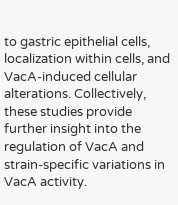to gastric epithelial cells, localization within cells, and VacA-induced cellular alterations. Collectively, these studies provide further insight into the regulation of VacA and strain-specific variations in VacA activity.